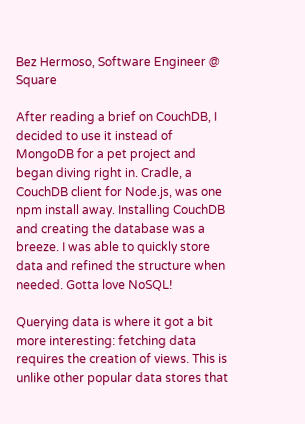Bez Hermoso, Software Engineer @ Square

After reading a brief on CouchDB, I decided to use it instead of MongoDB for a pet project and began diving right in. Cradle, a CouchDB client for Node.js, was one npm install away. Installing CouchDB and creating the database was a breeze. I was able to quickly store data and refined the structure when needed. Gotta love NoSQL!

Querying data is where it got a bit more interesting: fetching data requires the creation of views. This is unlike other popular data stores that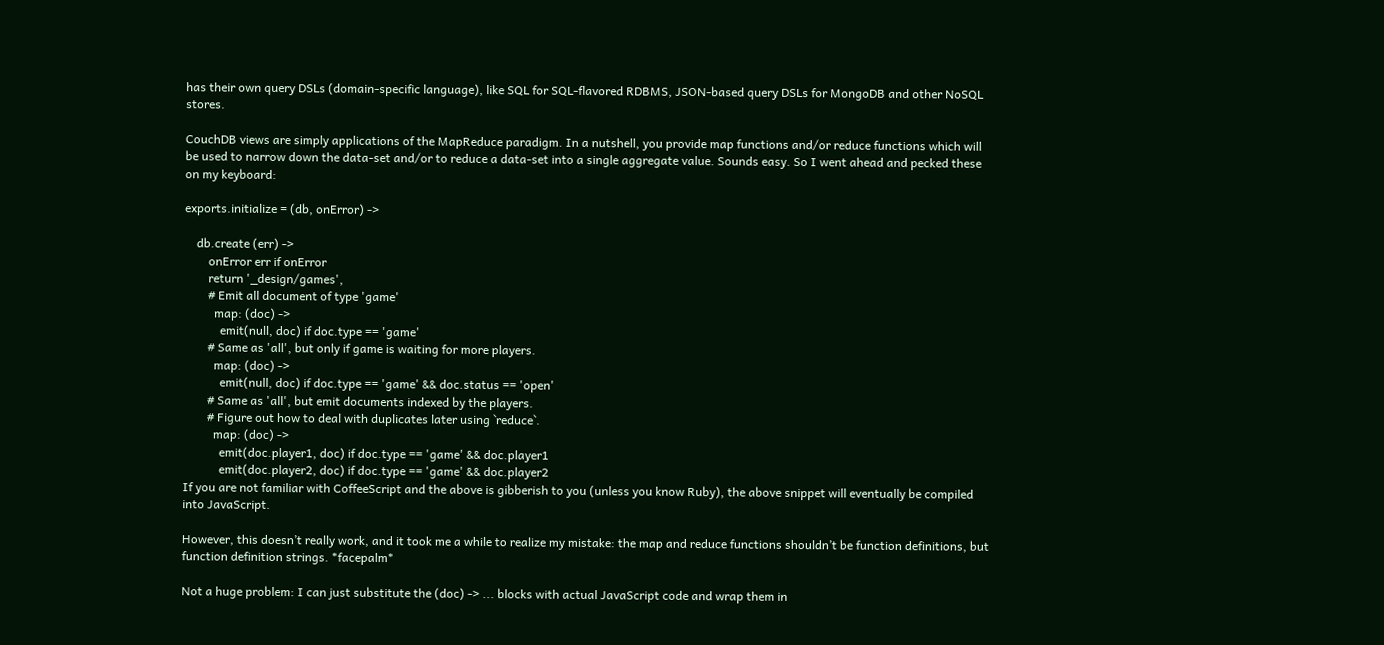has their own query DSLs (domain-specific language), like SQL for SQL-flavored RDBMS, JSON-based query DSLs for MongoDB and other NoSQL stores.

CouchDB views are simply applications of the MapReduce paradigm. In a nutshell, you provide map functions and/or reduce functions which will be used to narrow down the data-set and/or to reduce a data-set into a single aggregate value. Sounds easy. So I went ahead and pecked these on my keyboard:

exports.initialize = (db, onError) ->

    db.create (err) ->
        onError err if onError
        return '_design/games',
        # Emit all document of type 'game'
          map: (doc) ->
            emit(null, doc) if doc.type == 'game'
        # Same as 'all', but only if game is waiting for more players.
          map: (doc) ->
            emit(null, doc) if doc.type == 'game' && doc.status == 'open'
        # Same as 'all', but emit documents indexed by the players.
        # Figure out how to deal with duplicates later using `reduce`.
          map: (doc) ->
            emit(doc.player1, doc) if doc.type == 'game' && doc.player1
            emit(doc.player2, doc) if doc.type == 'game' && doc.player2
If you are not familiar with CoffeeScript and the above is gibberish to you (unless you know Ruby), the above snippet will eventually be compiled into JavaScript.

However, this doesn’t really work, and it took me a while to realize my mistake: the map and reduce functions shouldn’t be function definitions, but function definition strings. *facepalm*

Not a huge problem: I can just substitute the (doc) -> ... blocks with actual JavaScript code and wrap them in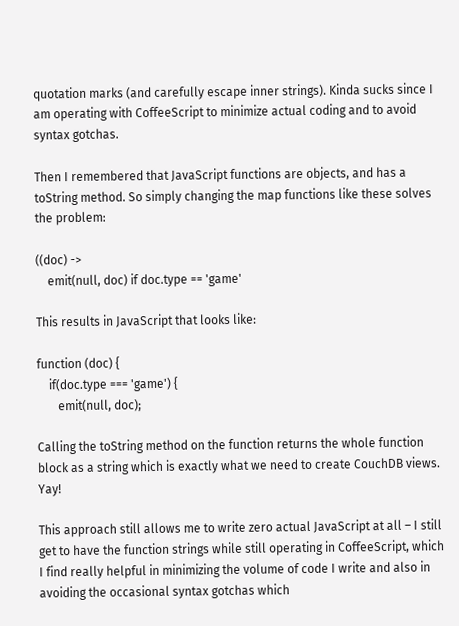quotation marks (and carefully escape inner strings). Kinda sucks since I am operating with CoffeeScript to minimize actual coding and to avoid syntax gotchas.

Then I remembered that JavaScript functions are objects, and has a toString method. So simply changing the map functions like these solves the problem:

((doc) ->
    emit(null, doc) if doc.type == 'game'

This results in JavaScript that looks like:

function (doc) {
    if(doc.type === 'game') {
       emit(null, doc);

Calling the toString method on the function returns the whole function block as a string which is exactly what we need to create CouchDB views. Yay!

This approach still allows me to write zero actual JavaScript at all – I still get to have the function strings while still operating in CoffeeScript, which I find really helpful in minimizing the volume of code I write and also in avoiding the occasional syntax gotchas which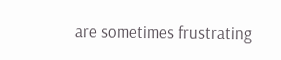are sometimes frustrating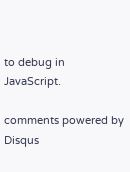to debug in JavaScript.

comments powered by Disqus